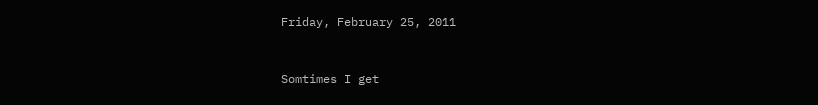Friday, February 25, 2011


Somtimes I get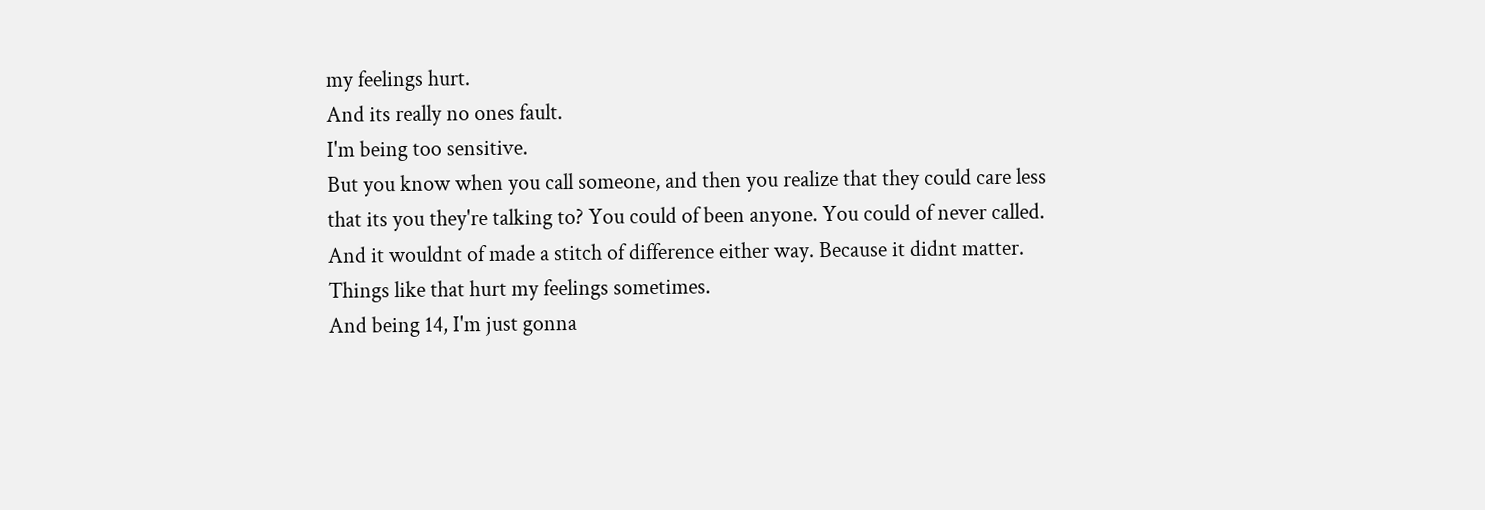my feelings hurt.
And its really no ones fault.
I'm being too sensitive.
But you know when you call someone, and then you realize that they could care less that its you they're talking to? You could of been anyone. You could of never called. And it wouldnt of made a stitch of difference either way. Because it didnt matter.
Things like that hurt my feelings sometimes.
And being 14, I'm just gonna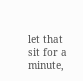let that sit for a minute,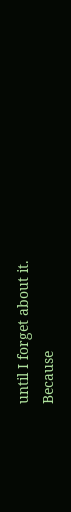until I forget about it.
Because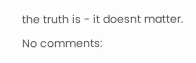the truth is - it doesnt matter.

No comments: